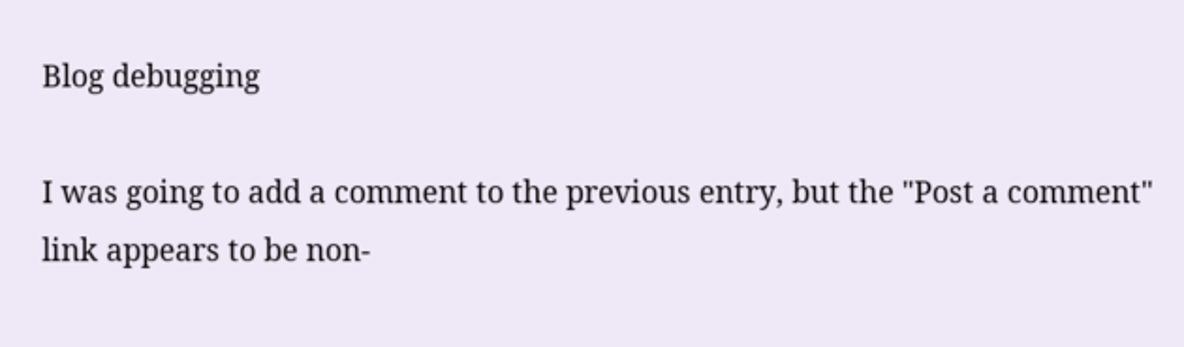Blog debugging

I was going to add a comment to the previous entry, but the "Post a comment" link appears to be non-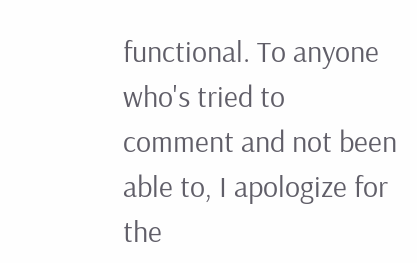functional. To anyone who's tried to comment and not been able to, I apologize for the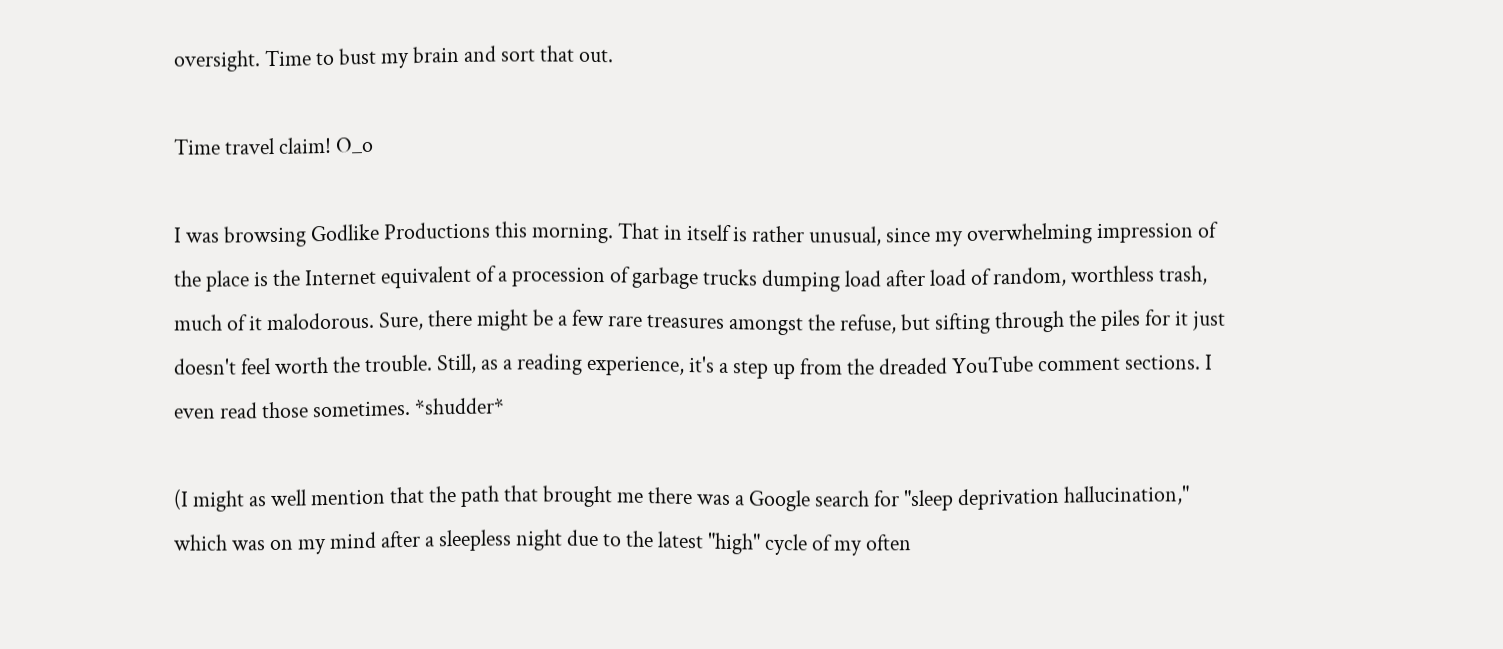oversight. Time to bust my brain and sort that out.

Time travel claim! O_o

I was browsing Godlike Productions this morning. That in itself is rather unusual, since my overwhelming impression of the place is the Internet equivalent of a procession of garbage trucks dumping load after load of random, worthless trash, much of it malodorous. Sure, there might be a few rare treasures amongst the refuse, but sifting through the piles for it just doesn't feel worth the trouble. Still, as a reading experience, it's a step up from the dreaded YouTube comment sections. I even read those sometimes. *shudder*

(I might as well mention that the path that brought me there was a Google search for "sleep deprivation hallucination," which was on my mind after a sleepless night due to the latest "high" cycle of my often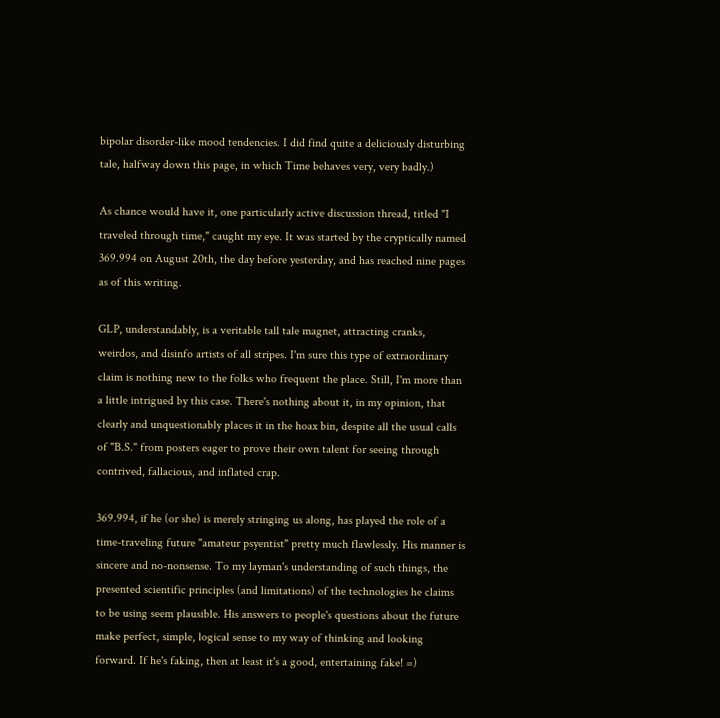bipolar disorder-like mood tendencies. I did find quite a deliciously disturbing tale, halfway down this page, in which Time behaves very, very badly.)

As chance would have it, one particularly active discussion thread, titled "I traveled through time," caught my eye. It was started by the cryptically named 369.994 on August 20th, the day before yesterday, and has reached nine pages as of this writing.

GLP, understandably, is a veritable tall tale magnet, attracting cranks, weirdos, and disinfo artists of all stripes. I'm sure this type of extraordinary claim is nothing new to the folks who frequent the place. Still, I'm more than a little intrigued by this case. There's nothing about it, in my opinion, that clearly and unquestionably places it in the hoax bin, despite all the usual calls of "B.S." from posters eager to prove their own talent for seeing through contrived, fallacious, and inflated crap.

369.994, if he (or she) is merely stringing us along, has played the role of a time-traveling future "amateur psyentist" pretty much flawlessly. His manner is sincere and no-nonsense. To my layman's understanding of such things, the presented scientific principles (and limitations) of the technologies he claims to be using seem plausible. His answers to people's questions about the future make perfect, simple, logical sense to my way of thinking and looking forward. If he's faking, then at least it's a good, entertaining fake! =)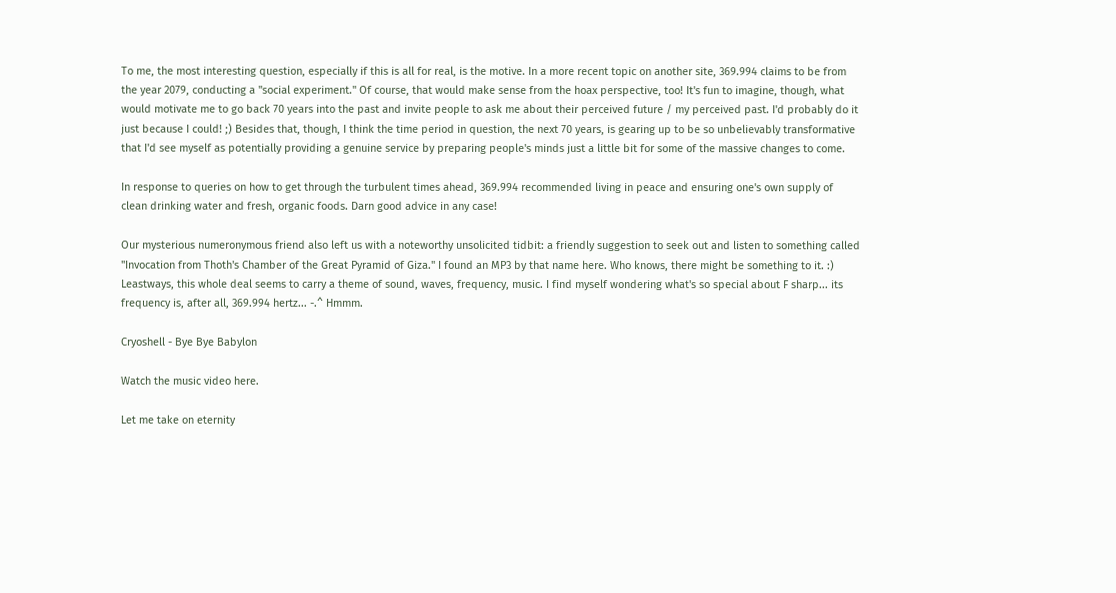To me, the most interesting question, especially if this is all for real, is the motive. In a more recent topic on another site, 369.994 claims to be from the year 2079, conducting a "social experiment." Of course, that would make sense from the hoax perspective, too! It's fun to imagine, though, what would motivate me to go back 70 years into the past and invite people to ask me about their perceived future / my perceived past. I'd probably do it just because I could! ;) Besides that, though, I think the time period in question, the next 70 years, is gearing up to be so unbelievably transformative that I'd see myself as potentially providing a genuine service by preparing people's minds just a little bit for some of the massive changes to come.

In response to queries on how to get through the turbulent times ahead, 369.994 recommended living in peace and ensuring one's own supply of clean drinking water and fresh, organic foods. Darn good advice in any case!

Our mysterious numeronymous friend also left us with a noteworthy unsolicited tidbit: a friendly suggestion to seek out and listen to something called "Invocation from Thoth's Chamber of the Great Pyramid of Giza." I found an MP3 by that name here. Who knows, there might be something to it. :) Leastways, this whole deal seems to carry a theme of sound, waves, frequency, music. I find myself wondering what's so special about F sharp... its frequency is, after all, 369.994 hertz... -.^ Hmmm.

Cryoshell - Bye Bye Babylon

Watch the music video here.

Let me take on eternity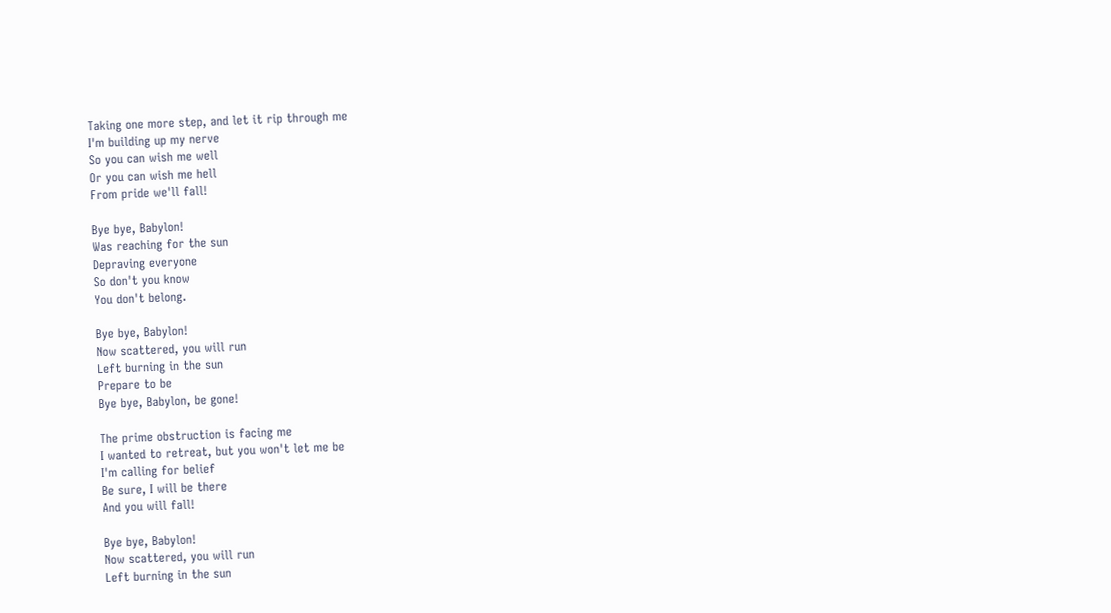Taking one more step, and let it rip through me
I'm building up my nerve
So you can wish me well
Or you can wish me hell
From pride we'll fall!

Bye bye, Babylon!
Was reaching for the sun
Depraving everyone
So don't you know
You don't belong.

Bye bye, Babylon!
Now scattered, you will run
Left burning in the sun
Prepare to be
Bye bye, Babylon, be gone!

The prime obstruction is facing me
I wanted to retreat, but you won't let me be
I'm calling for belief
Be sure, I will be there
And you will fall!

Bye bye, Babylon!
Now scattered, you will run
Left burning in the sun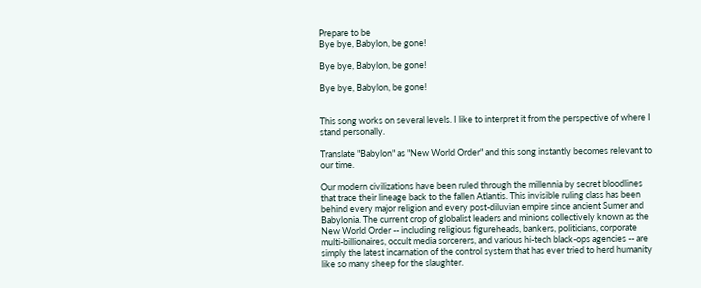Prepare to be
Bye bye, Babylon, be gone!

Bye bye, Babylon, be gone!

Bye bye, Babylon, be gone!


This song works on several levels. I like to interpret it from the perspective of where I stand personally.

Translate "Babylon" as "New World Order" and this song instantly becomes relevant to our time.

Our modern civilizations have been ruled through the millennia by secret bloodlines that trace their lineage back to the fallen Atlantis. This invisible ruling class has been behind every major religion and every post-diluvian empire since ancient Sumer and Babylonia. The current crop of globalist leaders and minions collectively known as the New World Order -- including religious figureheads, bankers, politicians, corporate multi-billionaires, occult media sorcerers, and various hi-tech black-ops agencies -- are simply the latest incarnation of the control system that has ever tried to herd humanity like so many sheep for the slaughter.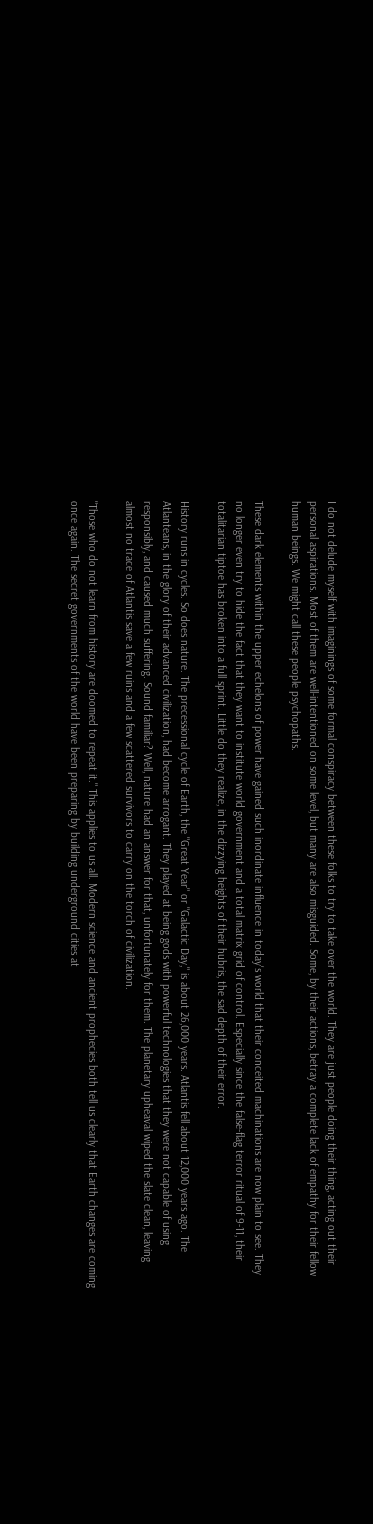I do not delude myself with imaginings of some formal conspiracy between these folks to try to take over the world. They are just people doing their thing, acting out their personal aspirations. Most of them are well-intentioned on some level, but many are also misguided. Some, by their actions, betray a complete lack of empathy for their fellow human beings. We might call these people psychopaths.

These dark elements within the upper echelons of power have gained such inordinate influence in today's world that their conceited machinations are now plain to see. They no longer even try to hide the fact that they want to institute world government and a total matrix grid of control. Especially since the false-flag terror ritual of 9-11, their totalitarian tiptoe has broken into a full sprint. Little do they realize, in the dizzying heights of their hubris, the sad depth of their error.

History runs in cycles. So does nature. The precessional cycle of Earth, the "Great Year" or "Galactic Day," is about 26,000 years. Atlantis fell about 12,000 years ago. The Atlanteans, in the glory of their advanced civilization, had become arrogant. They played at being gods with powerful technologies that they were not capable of using responsibly, and caused much suffering. Sound familiar? Well, nature had an answer for that, unfortunately for them. The planetary upheaval wiped the slate clean, leaving almost no trace of Atlantis save a few ruins and a few scattered survivors to carry on the torch of civilization.

"Those who do not learn from history are doomed to repeat it." This applies to us all. Modern science and ancient prophecies both tell us clearly that Earth changes are coming once again. The secret governments of the world have been preparing by building underground cities at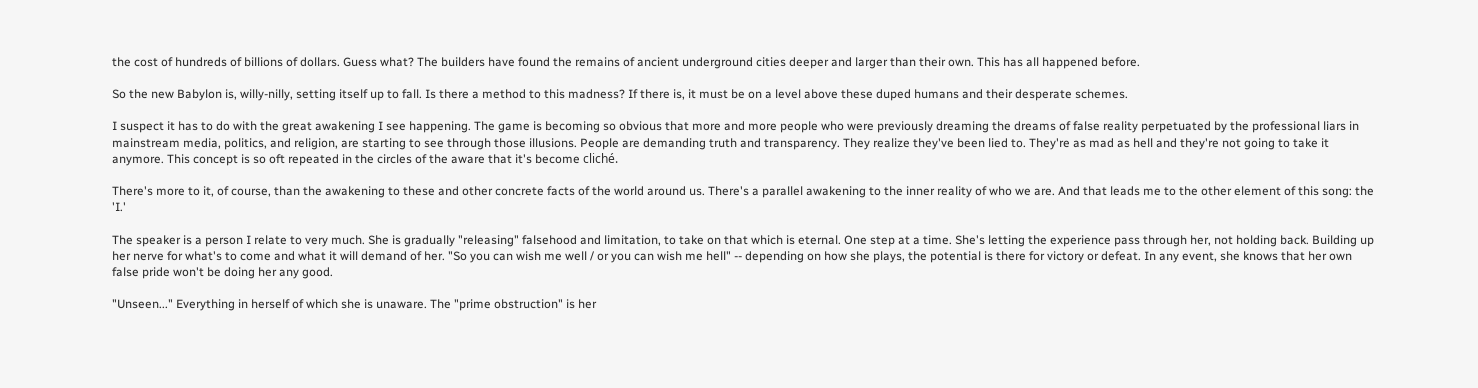the cost of hundreds of billions of dollars. Guess what? The builders have found the remains of ancient underground cities deeper and larger than their own. This has all happened before.

So the new Babylon is, willy-nilly, setting itself up to fall. Is there a method to this madness? If there is, it must be on a level above these duped humans and their desperate schemes.

I suspect it has to do with the great awakening I see happening. The game is becoming so obvious that more and more people who were previously dreaming the dreams of false reality perpetuated by the professional liars in mainstream media, politics, and religion, are starting to see through those illusions. People are demanding truth and transparency. They realize they've been lied to. They're as mad as hell and they're not going to take it anymore. This concept is so oft repeated in the circles of the aware that it's become cliché.

There's more to it, of course, than the awakening to these and other concrete facts of the world around us. There's a parallel awakening to the inner reality of who we are. And that leads me to the other element of this song: the 'I.'

The speaker is a person I relate to very much. She is gradually "releasing" falsehood and limitation, to take on that which is eternal. One step at a time. She's letting the experience pass through her, not holding back. Building up her nerve for what's to come and what it will demand of her. "So you can wish me well / or you can wish me hell" -- depending on how she plays, the potential is there for victory or defeat. In any event, she knows that her own false pride won't be doing her any good.

"Unseen..." Everything in herself of which she is unaware. The "prime obstruction" is her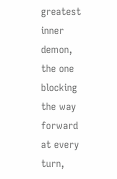greatest inner demon, the one blocking the way forward at every turn,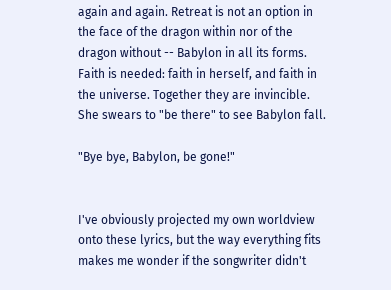again and again. Retreat is not an option in the face of the dragon within nor of the dragon without -- Babylon in all its forms. Faith is needed: faith in herself, and faith in the universe. Together they are invincible. She swears to "be there" to see Babylon fall.

"Bye bye, Babylon, be gone!"


I've obviously projected my own worldview onto these lyrics, but the way everything fits makes me wonder if the songwriter didn't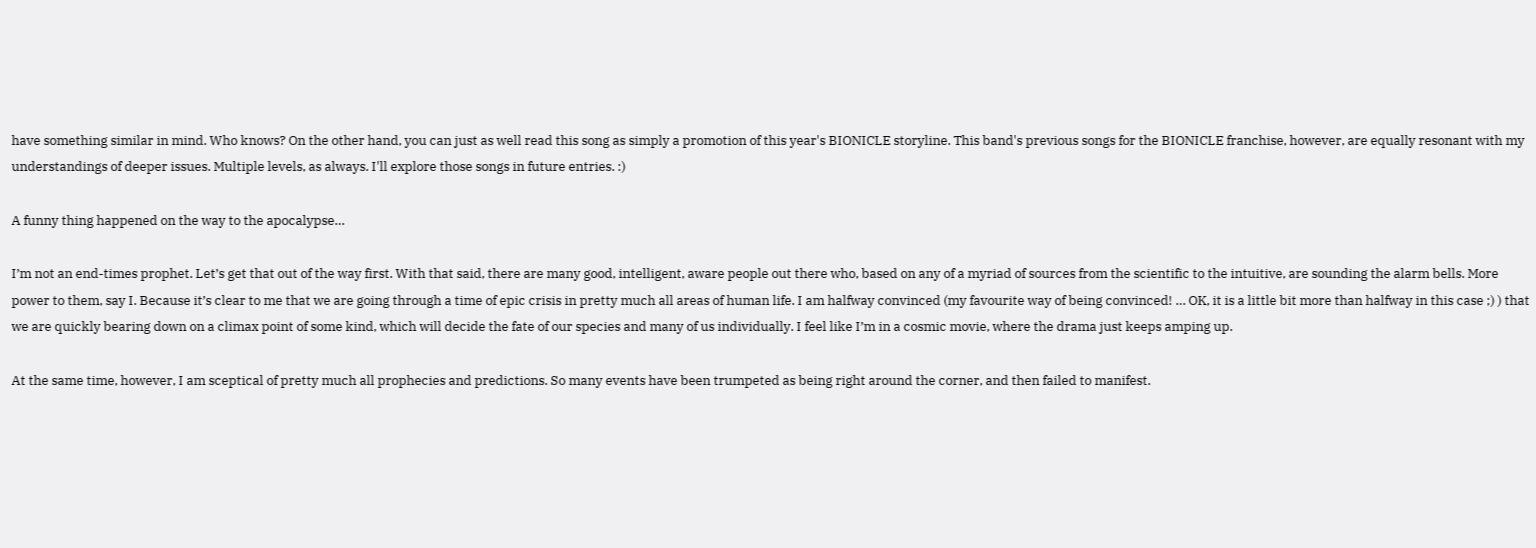have something similar in mind. Who knows? On the other hand, you can just as well read this song as simply a promotion of this year's BIONICLE storyline. This band's previous songs for the BIONICLE franchise, however, are equally resonant with my understandings of deeper issues. Multiple levels, as always. I'll explore those songs in future entries. :)

A funny thing happened on the way to the apocalypse…

I’m not an end-times prophet. Let’s get that out of the way first. With that said, there are many good, intelligent, aware people out there who, based on any of a myriad of sources from the scientific to the intuitive, are sounding the alarm bells. More power to them, say I. Because it’s clear to me that we are going through a time of epic crisis in pretty much all areas of human life. I am halfway convinced (my favourite way of being convinced! … OK, it is a little bit more than halfway in this case ;) ) that we are quickly bearing down on a climax point of some kind, which will decide the fate of our species and many of us individually. I feel like I’m in a cosmic movie, where the drama just keeps amping up.

At the same time, however, I am sceptical of pretty much all prophecies and predictions. So many events have been trumpeted as being right around the corner, and then failed to manifest.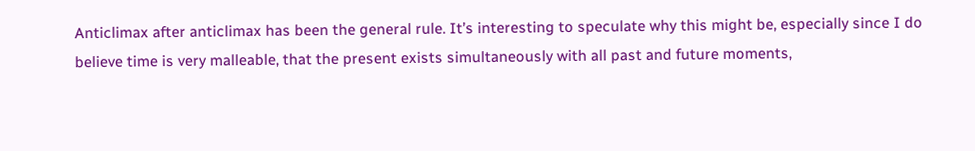Anticlimax after anticlimax has been the general rule. It’s interesting to speculate why this might be, especially since I do believe time is very malleable, that the present exists simultaneously with all past and future moments,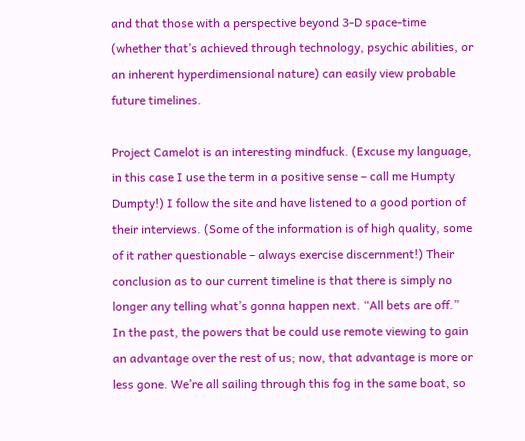and that those with a perspective beyond 3-D space-time (whether that’s achieved through technology, psychic abilities, or an inherent hyperdimensional nature) can easily view probable future timelines.

Project Camelot is an interesting mindfuck. (Excuse my language, in this case I use the term in a positive sense – call me Humpty Dumpty!) I follow the site and have listened to a good portion of their interviews. (Some of the information is of high quality, some of it rather questionable – always exercise discernment!) Their conclusion as to our current timeline is that there is simply no longer any telling what’s gonna happen next. “All bets are off.” In the past, the powers that be could use remote viewing to gain an advantage over the rest of us; now, that advantage is more or less gone. We’re all sailing through this fog in the same boat, so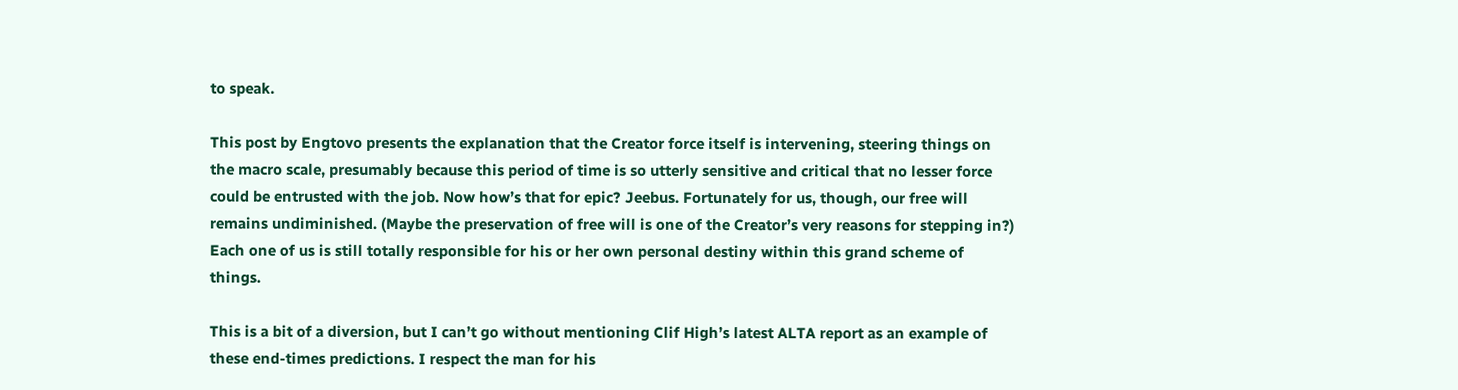to speak.

This post by Engtovo presents the explanation that the Creator force itself is intervening, steering things on the macro scale, presumably because this period of time is so utterly sensitive and critical that no lesser force could be entrusted with the job. Now how’s that for epic? Jeebus. Fortunately for us, though, our free will remains undiminished. (Maybe the preservation of free will is one of the Creator’s very reasons for stepping in?) Each one of us is still totally responsible for his or her own personal destiny within this grand scheme of things.

This is a bit of a diversion, but I can’t go without mentioning Clif High’s latest ALTA report as an example of these end-times predictions. I respect the man for his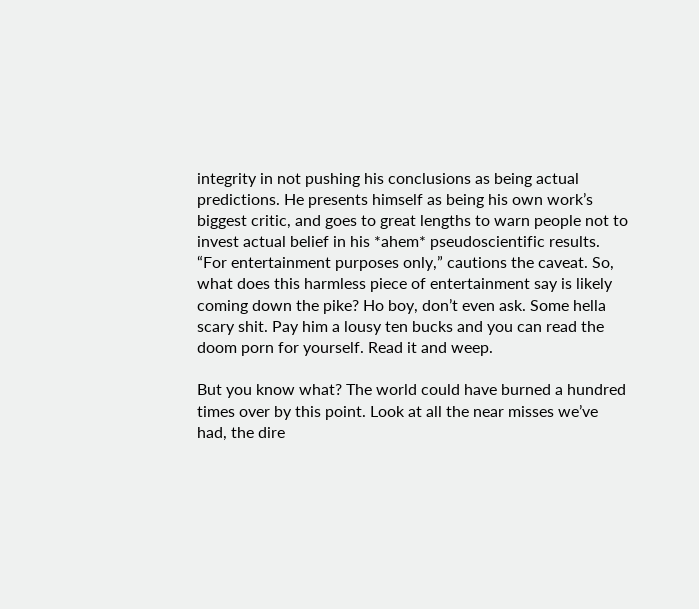integrity in not pushing his conclusions as being actual predictions. He presents himself as being his own work’s biggest critic, and goes to great lengths to warn people not to invest actual belief in his *ahem* pseudoscientific results. “For entertainment purposes only,” cautions the caveat. So, what does this harmless piece of entertainment say is likely coming down the pike? Ho boy, don’t even ask. Some hella scary shit. Pay him a lousy ten bucks and you can read the doom porn for yourself. Read it and weep.

But you know what? The world could have burned a hundred times over by this point. Look at all the near misses we’ve had, the dire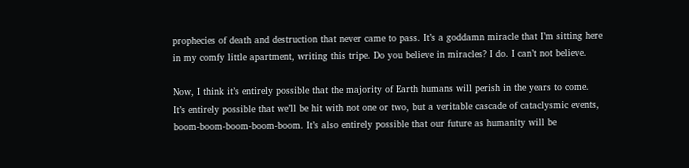prophecies of death and destruction that never came to pass. It’s a goddamn miracle that I’m sitting here in my comfy little apartment, writing this tripe. Do you believe in miracles? I do. I can’t not believe.

Now, I think it’s entirely possible that the majority of Earth humans will perish in the years to come. It’s entirely possible that we’ll be hit with not one or two, but a veritable cascade of cataclysmic events, boom-boom-boom-boom-boom. It’s also entirely possible that our future as humanity will be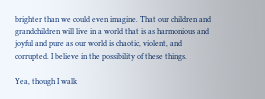brighter than we could even imagine. That our children and grandchildren will live in a world that is as harmonious and joyful and pure as our world is chaotic, violent, and corrupted. I believe in the possibility of these things.

Yea, though I walk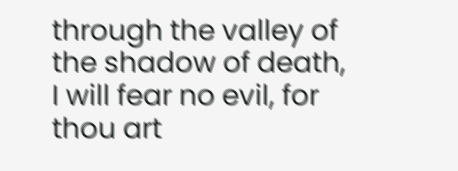through the valley of the shadow of death, I will fear no evil, for thou art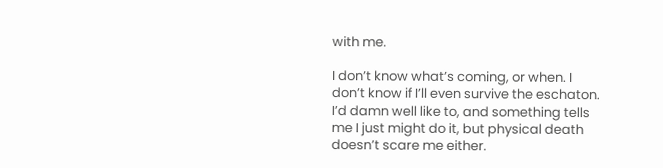with me.

I don’t know what’s coming, or when. I don’t know if I’ll even survive the eschaton. I’d damn well like to, and something tells me I just might do it, but physical death doesn’t scare me either.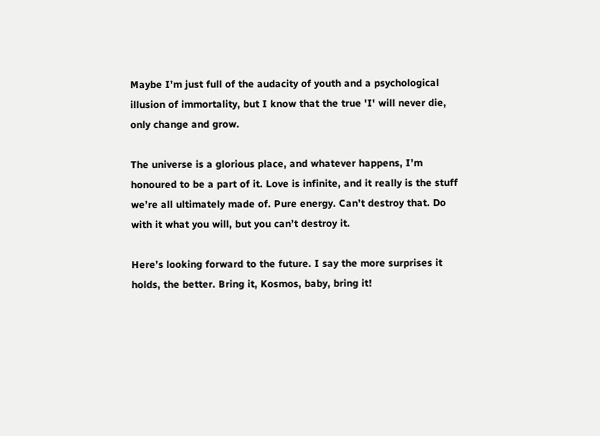Maybe I’m just full of the audacity of youth and a psychological illusion of immortality, but I know that the true 'I' will never die, only change and grow.

The universe is a glorious place, and whatever happens, I’m honoured to be a part of it. Love is infinite, and it really is the stuff we’re all ultimately made of. Pure energy. Can’t destroy that. Do with it what you will, but you can’t destroy it.

Here’s looking forward to the future. I say the more surprises it holds, the better. Bring it, Kosmos, baby, bring it!